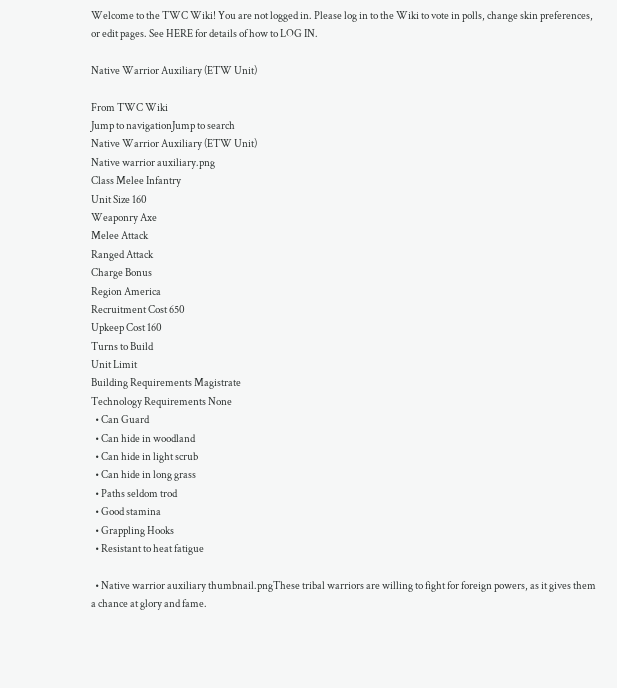Welcome to the TWC Wiki! You are not logged in. Please log in to the Wiki to vote in polls, change skin preferences, or edit pages. See HERE for details of how to LOG IN.

Native Warrior Auxiliary (ETW Unit)

From TWC Wiki
Jump to navigationJump to search
Native Warrior Auxiliary (ETW Unit)
Native warrior auxiliary.png
Class Melee Infantry
Unit Size 160
Weaponry Axe
Melee Attack
Ranged Attack
Charge Bonus
Region America
Recruitment Cost 650
Upkeep Cost 160
Turns to Build
Unit Limit
Building Requirements Magistrate
Technology Requirements None
  • Can Guard
  • Can hide in woodland
  • Can hide in light scrub
  • Can hide in long grass
  • Paths seldom trod
  • Good stamina
  • Grappling Hooks
  • Resistant to heat fatigue

  • Native warrior auxiliary thumbnail.pngThese tribal warriors are willing to fight for foreign powers, as it gives them a chance at glory and fame.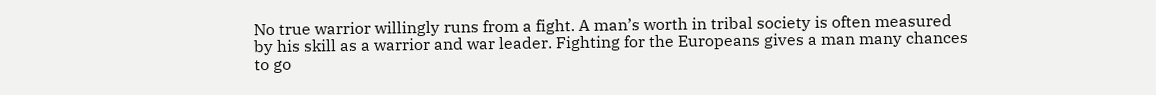No true warrior willingly runs from a fight. A man’s worth in tribal society is often measured by his skill as a warrior and war leader. Fighting for the Europeans gives a man many chances to go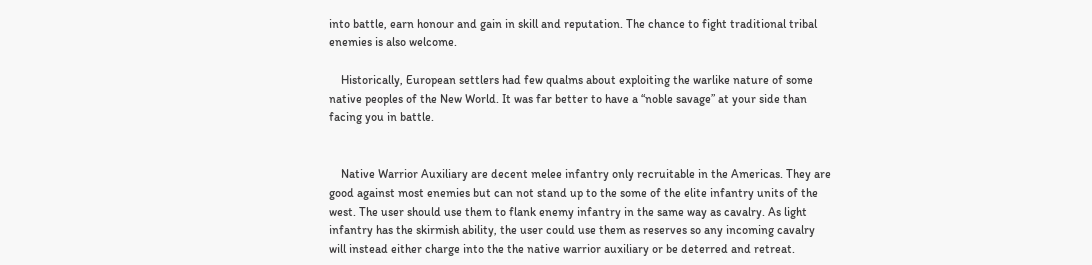into battle, earn honour and gain in skill and reputation. The chance to fight traditional tribal enemies is also welcome.

    Historically, European settlers had few qualms about exploiting the warlike nature of some native peoples of the New World. It was far better to have a “noble savage” at your side than facing you in battle.


    Native Warrior Auxiliary are decent melee infantry only recruitable in the Americas. They are good against most enemies but can not stand up to the some of the elite infantry units of the west. The user should use them to flank enemy infantry in the same way as cavalry. As light infantry has the skirmish ability, the user could use them as reserves so any incoming cavalry will instead either charge into the the native warrior auxiliary or be deterred and retreat.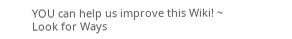YOU can help us improve this Wiki! ~ Look for Ways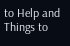to Help and Things to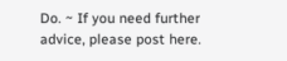Do. ~ If you need further advice, please post here.